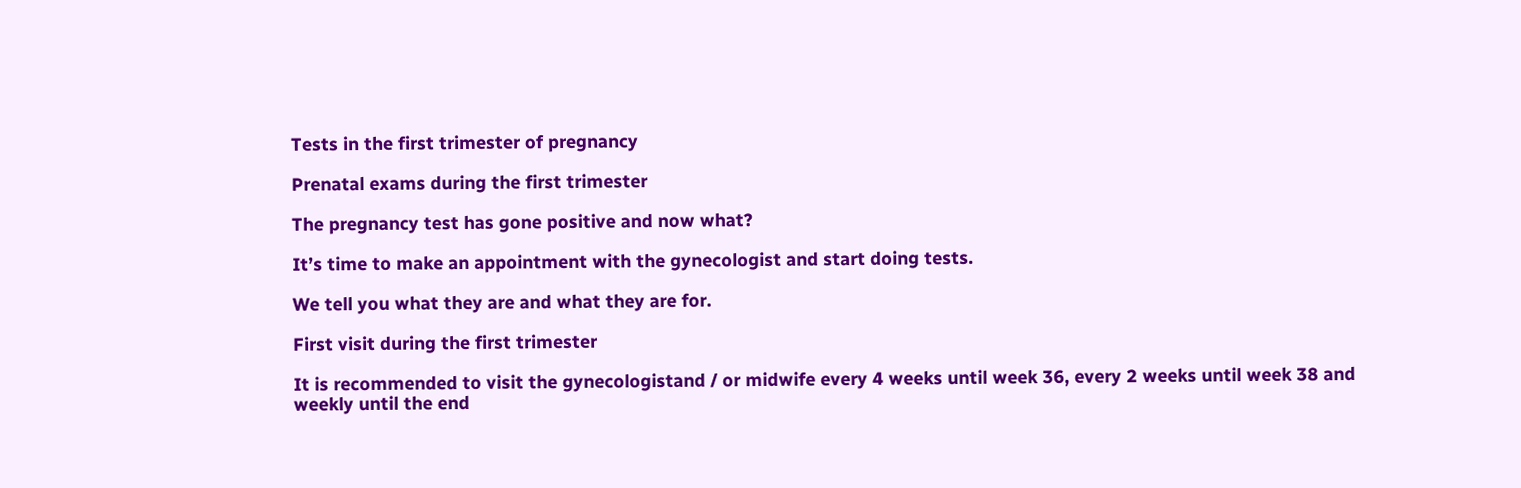Tests in the first trimester of pregnancy

Prenatal exams during the first trimester

The pregnancy test has gone positive and now what?

It’s time to make an appointment with the gynecologist and start doing tests.

We tell you what they are and what they are for.

First visit during the first trimester

It is recommended to visit the gynecologistand / or midwife every 4 weeks until week 36, every 2 weeks until week 38 and weekly until the end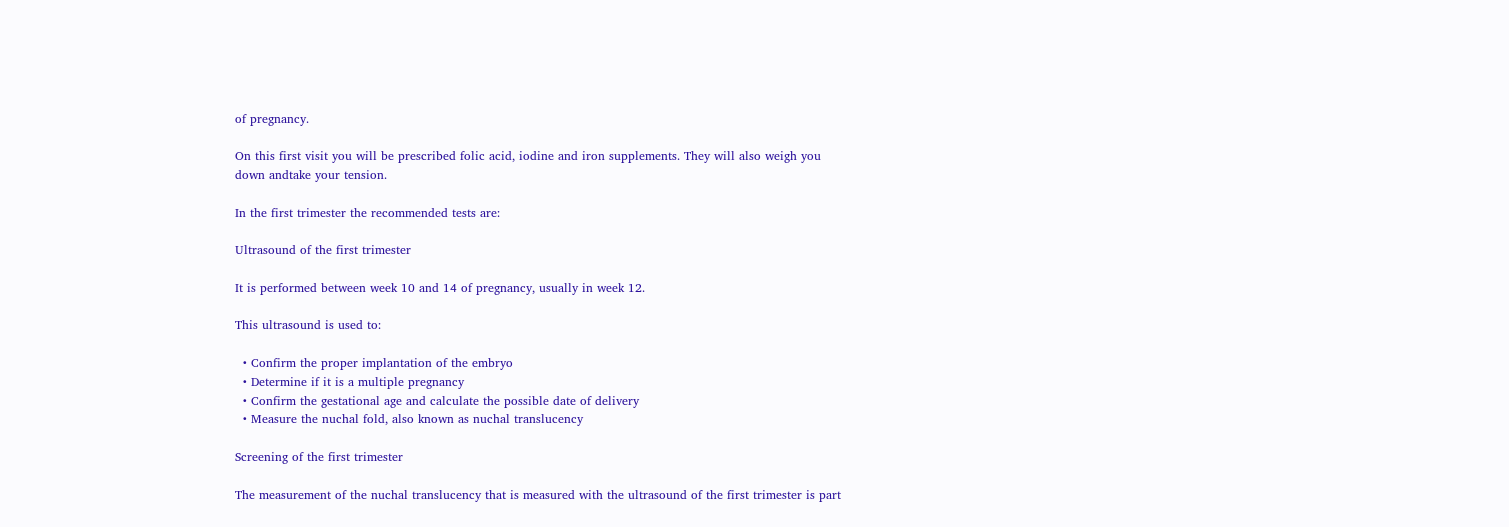of pregnancy.

On this first visit you will be prescribed folic acid, iodine and iron supplements. They will also weigh you down andtake your tension.

In the first trimester the recommended tests are:

Ultrasound of the first trimester

It is performed between week 10 and 14 of pregnancy, usually in week 12.

This ultrasound is used to:

  • Confirm the proper implantation of the embryo
  • Determine if it is a multiple pregnancy
  • Confirm the gestational age and calculate the possible date of delivery
  • Measure the nuchal fold, also known as nuchal translucency

Screening of the first trimester

The measurement of the nuchal translucency that is measured with the ultrasound of the first trimester is part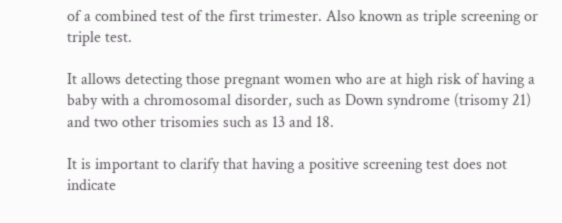of a combined test of the first trimester. Also known as triple screening or triple test.

It allows detecting those pregnant women who are at high risk of having a baby with a chromosomal disorder, such as Down syndrome (trisomy 21) and two other trisomies such as 13 and 18.

It is important to clarify that having a positive screening test does not indicate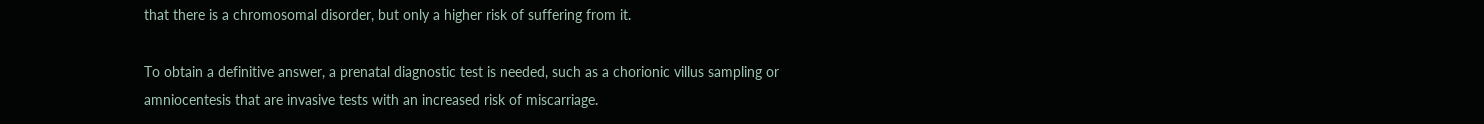that there is a chromosomal disorder, but only a higher risk of suffering from it.

To obtain a definitive answer, a prenatal diagnostic test is needed, such as a chorionic villus sampling or amniocentesis that are invasive tests with an increased risk of miscarriage.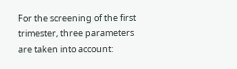For the screening of the first trimester, three parameters are taken into account: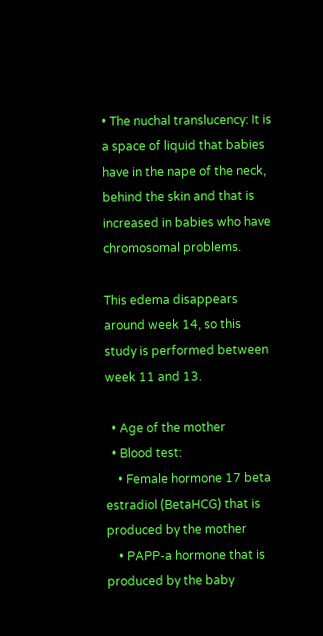• The nuchal translucency: It is a space of liquid that babies have in the nape of the neck, behind the skin and that is increased in babies who have chromosomal problems.

This edema disappears around week 14, so this study is performed between week 11 and 13.

  • Age of the mother
  • Blood test:
    • Female hormone 17 beta estradiol (BetaHCG) that is produced by the mother
    • PAPP-a hormone that is produced by the baby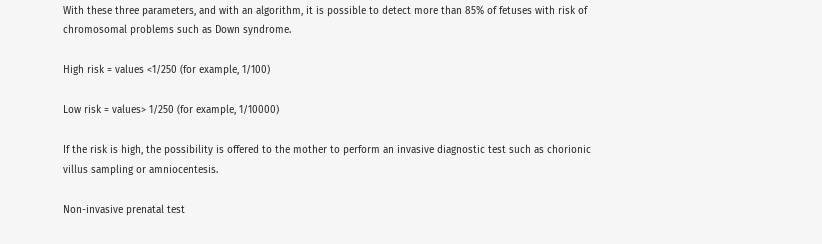With these three parameters, and with an algorithm, it is possible to detect more than 85% of fetuses with risk of chromosomal problems such as Down syndrome.

High risk = values <1/250 (for example, 1/100)

Low risk = values> 1/250 (for example, 1/10000)

If the risk is high, the possibility is offered to the mother to perform an invasive diagnostic test such as chorionic villus sampling or amniocentesis.

Non-invasive prenatal test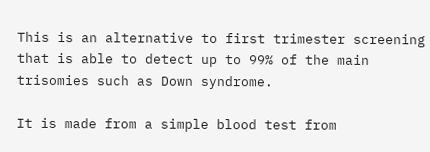This is an alternative to first trimester screening that is able to detect up to 99% of the main trisomies such as Down syndrome.

It is made from a simple blood test from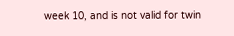week 10, and is not valid for twin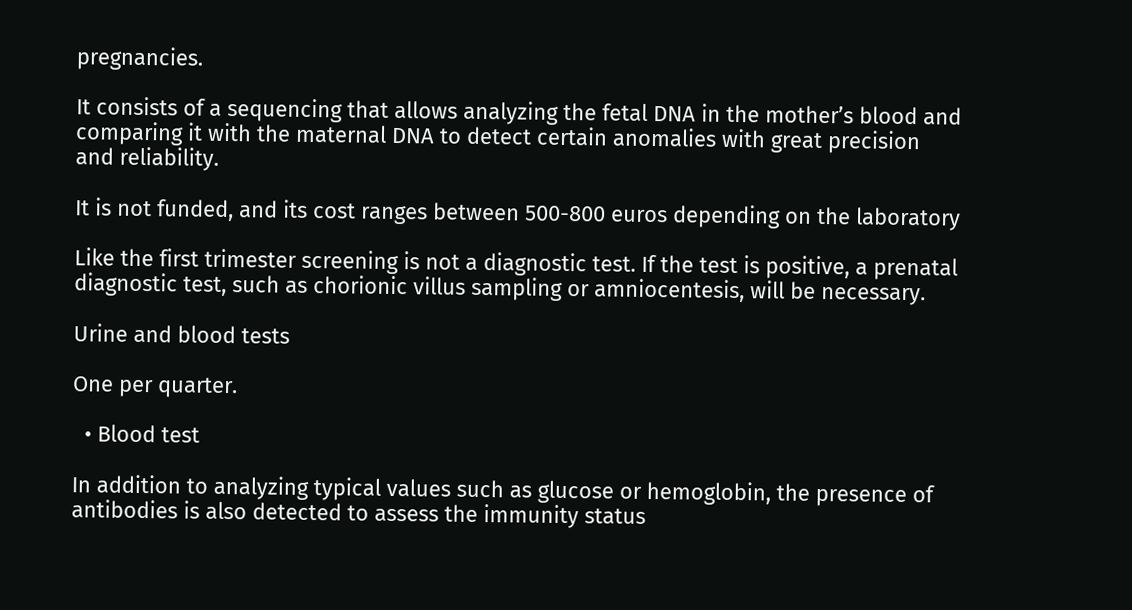pregnancies.

It consists of a sequencing that allows analyzing the fetal DNA in the mother’s blood and comparing it with the maternal DNA to detect certain anomalies with great precision and reliability.

It is not funded, and its cost ranges between 500-800 euros depending on the laboratory

Like the first trimester screening is not a diagnostic test. If the test is positive, a prenatal diagnostic test, such as chorionic villus sampling or amniocentesis, will be necessary.

Urine and blood tests

One per quarter.

  • Blood test

In addition to analyzing typical values such as glucose or hemoglobin, the presence of antibodies is also detected to assess the immunity status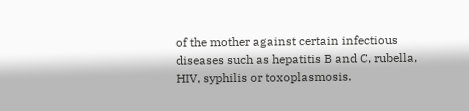of the mother against certain infectious diseases such as hepatitis B and C, rubella, HIV, syphilis or toxoplasmosis.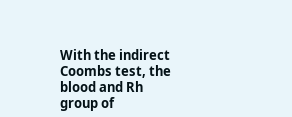With the indirect Coombs test, the blood and Rh group of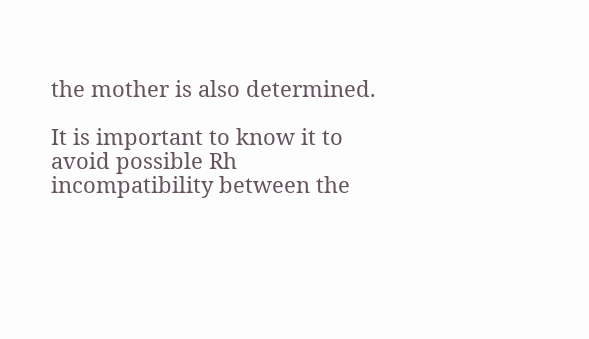the mother is also determined.

It is important to know it to avoid possible Rh incompatibility between the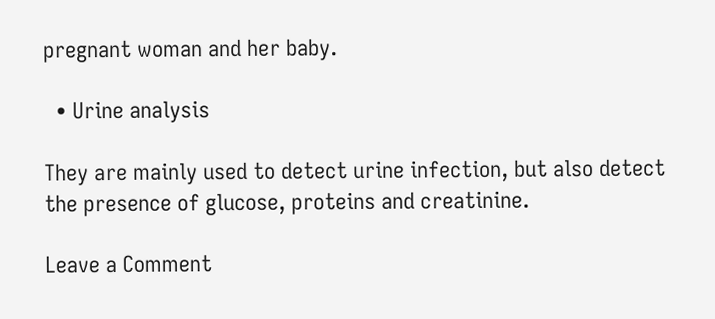pregnant woman and her baby.

  • Urine analysis

They are mainly used to detect urine infection, but also detect the presence of glucose, proteins and creatinine.

Leave a Comment